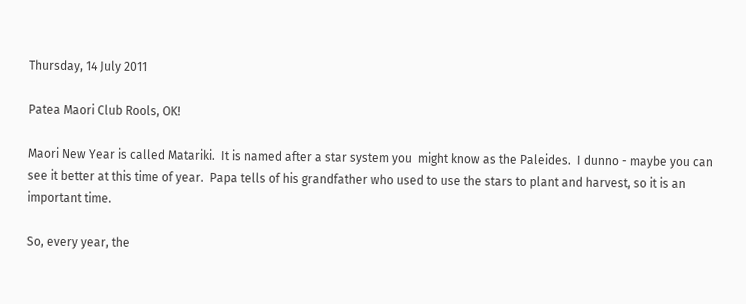Thursday, 14 July 2011

Patea Maori Club Rools, OK!

Maori New Year is called Matariki.  It is named after a star system you  might know as the Paleides.  I dunno - maybe you can see it better at this time of year.  Papa tells of his grandfather who used to use the stars to plant and harvest, so it is an important time.

So, every year, the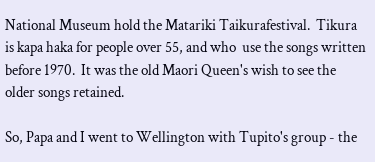National Museum hold the Matariki Taikurafestival.  Tikura is kapa haka for people over 55, and who  use the songs written before 1970.  It was the old Maori Queen's wish to see the older songs retained.

So, Papa and I went to Wellington with Tupito's group - the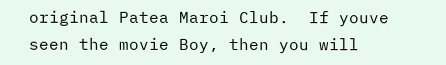original Patea Maroi Club.  If youve seen the movie Boy, then you will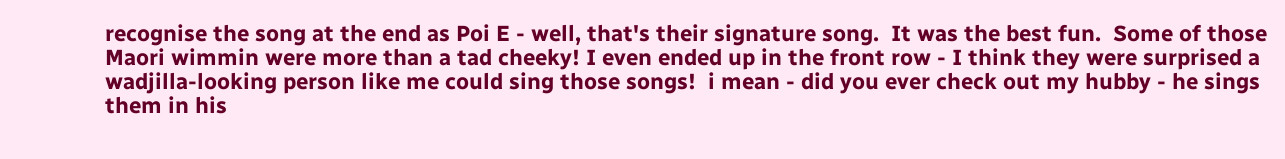recognise the song at the end as Poi E - well, that's their signature song.  It was the best fun.  Some of those Maori wimmin were more than a tad cheeky! I even ended up in the front row - I think they were surprised a wadjilla-looking person like me could sing those songs!  i mean - did you ever check out my hubby - he sings them in his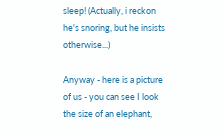sleep! (Actually, i reckon he's snoring, but he insists otherwise...)

Anyway - here is a picture of us - you can see I look  the size of an elephant,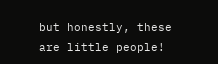but honestly, these are little people!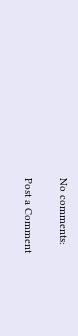No comments:

Post a Comment